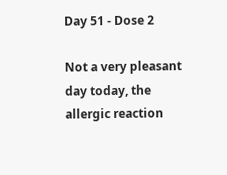Day 51 - Dose 2

Not a very pleasant day today, the allergic reaction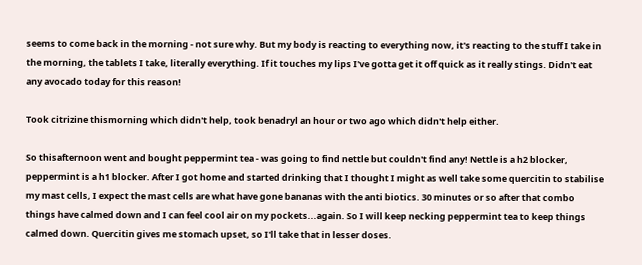seems to come back in the morning - not sure why. But my body is reacting to everything now, it's reacting to the stuff I take in the morning, the tablets I take, literally everything. If it touches my lips I've gotta get it off quick as it really stings. Didn't eat any avocado today for this reason!

Took citrizine thismorning which didn't help, took benadryl an hour or two ago which didn't help either.

So thisafternoon went and bought peppermint tea - was going to find nettle but couldn't find any! Nettle is a h2 blocker, peppermint is a h1 blocker. After I got home and started drinking that I thought I might as well take some quercitin to stabilise my mast cells, I expect the mast cells are what have gone bananas with the anti biotics. 30 minutes or so after that combo things have calmed down and I can feel cool air on my pockets...again. So I will keep necking peppermint tea to keep things calmed down. Quercitin gives me stomach upset, so I'll take that in lesser doses.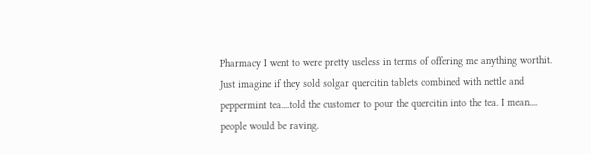Pharmacy I went to were pretty useless in terms of offering me anything worthit. Just imagine if they sold solgar quercitin tablets combined with nettle and peppermint tea....told the customer to pour the quercitin into the tea. I mean.... people would be raving.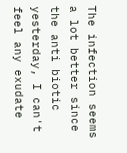The infection seems a lot better since the anti biotic yesterday, I can't feel any exudate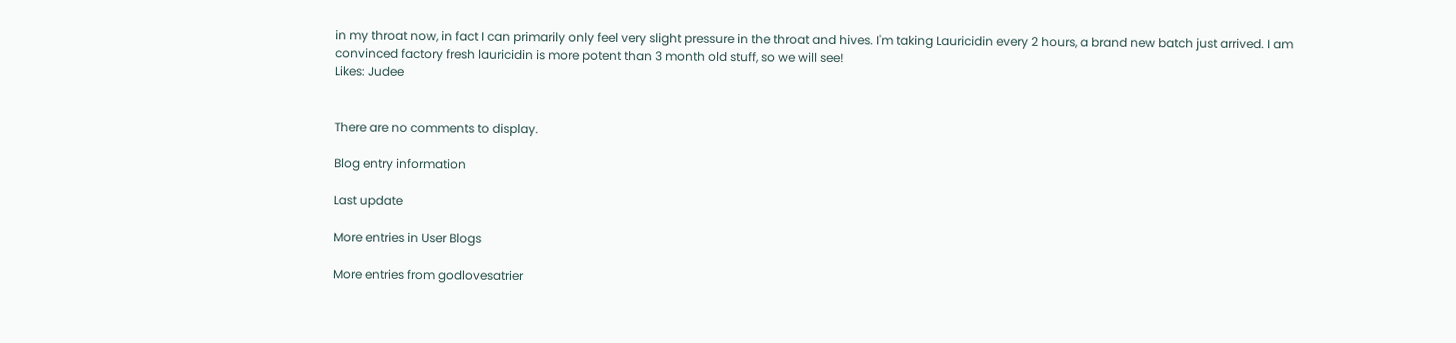in my throat now, in fact I can primarily only feel very slight pressure in the throat and hives. I'm taking Lauricidin every 2 hours, a brand new batch just arrived. I am convinced factory fresh lauricidin is more potent than 3 month old stuff, so we will see!
Likes: Judee


There are no comments to display.

Blog entry information

Last update

More entries in User Blogs

More entries from godlovesatrier